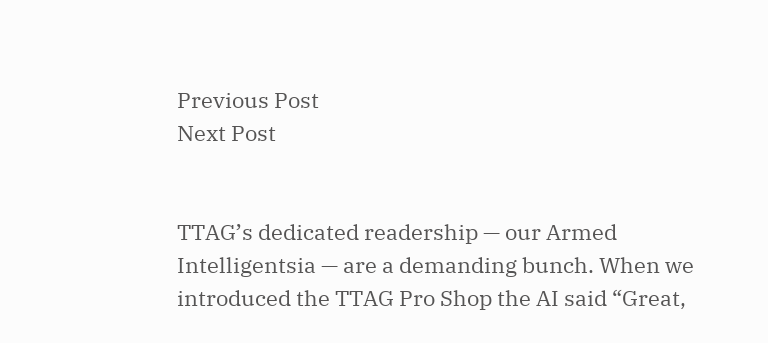Previous Post
Next Post


TTAG’s dedicated readership — our Armed Intelligentsia — are a demanding bunch. When we introduced the TTAG Pro Shop the AI said “Great,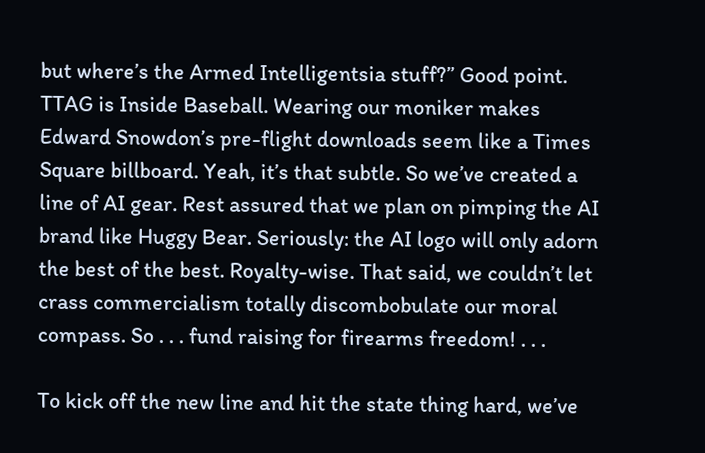but where’s the Armed Intelligentsia stuff?” Good point. TTAG is Inside Baseball. Wearing our moniker makes Edward Snowdon’s pre-flight downloads seem like a Times Square billboard. Yeah, it’s that subtle. So we’ve created a line of AI gear. Rest assured that we plan on pimping the AI brand like Huggy Bear. Seriously: the AI logo will only adorn the best of the best. Royalty-wise. That said, we couldn’t let crass commercialism totally discombobulate our moral compass. So . . . fund raising for firearms freedom! . . .

To kick off the new line and hit the state thing hard, we’ve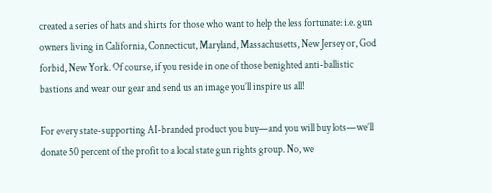created a series of hats and shirts for those who want to help the less fortunate: i.e. gun owners living in California, Connecticut, Maryland, Massachusetts, New Jersey or, God forbid, New York. Of course, if you reside in one of those benighted anti-ballistic bastions and wear our gear and send us an image you’ll inspire us all!

For every state-supporting AI-branded product you buy—and you will buy lots—we’ll donate 50 percent of the profit to a local state gun rights group. No, we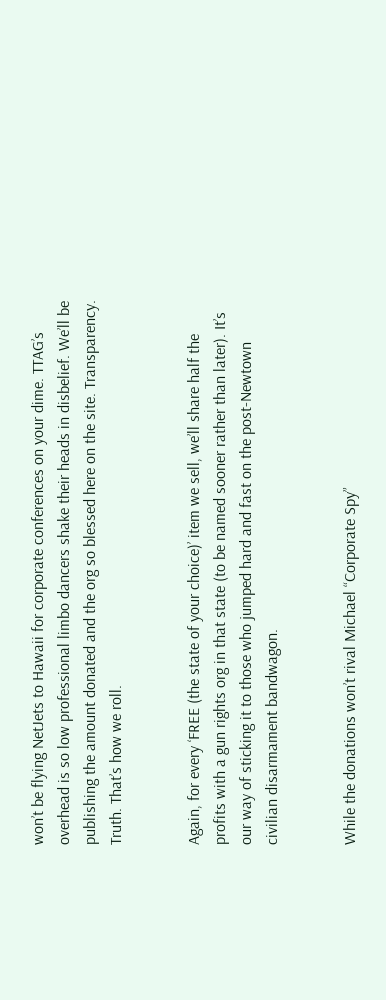won’t be flying NetJets to Hawaii for corporate conferences on your dime. TTAG’s overhead is so low professional limbo dancers shake their heads in disbelief. We’ll be publishing the amount donated and the org so blessed here on the site. Transparency. Truth. That’s how we roll.


Again, for every ‘FREE (the state of your choice)’ item we sell, we’ll share half the profits with a gun rights org in that state (to be named sooner rather than later). It’s our way of sticking it to those who jumped hard and fast on the post-Newtown civilian disarmament bandwagon.


While the donations won’t rival Michael “Corporate Spy”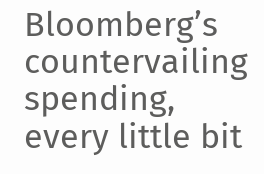Bloomberg’s countervailing spending, every little bit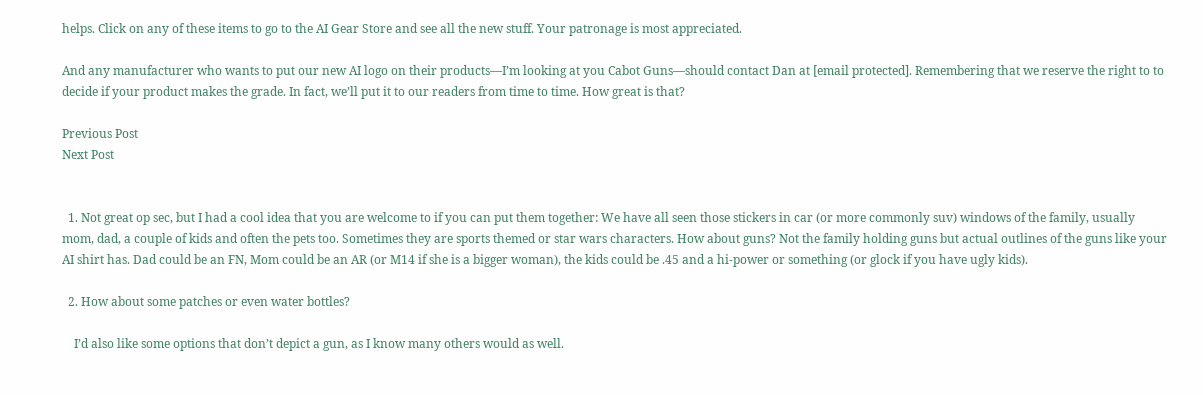helps. Click on any of these items to go to the AI Gear Store and see all the new stuff. Your patronage is most appreciated.

And any manufacturer who wants to put our new AI logo on their products—I’m looking at you Cabot Guns—should contact Dan at [email protected]. Remembering that we reserve the right to to decide if your product makes the grade. In fact, we’ll put it to our readers from time to time. How great is that?

Previous Post
Next Post


  1. Not great op sec, but I had a cool idea that you are welcome to if you can put them together: We have all seen those stickers in car (or more commonly suv) windows of the family, usually mom, dad, a couple of kids and often the pets too. Sometimes they are sports themed or star wars characters. How about guns? Not the family holding guns but actual outlines of the guns like your AI shirt has. Dad could be an FN, Mom could be an AR (or M14 if she is a bigger woman), the kids could be .45 and a hi-power or something (or glock if you have ugly kids).

  2. How about some patches or even water bottles?

    I’d also like some options that don’t depict a gun, as I know many others would as well.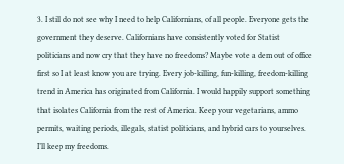3. I still do not see why I need to help Californians, of all people. Everyone gets the government they deserve. Californians have consistently voted for Statist politicians and now cry that they have no freedoms? Maybe vote a dem out of office first so I at least know you are trying. Every job-killing, fun-killing, freedom-killing trend in America has originated from California. I would happily support something that isolates California from the rest of America. Keep your vegetarians, ammo permits, waiting periods, illegals, statist politicians, and hybrid cars to yourselves. I’ll keep my freedoms.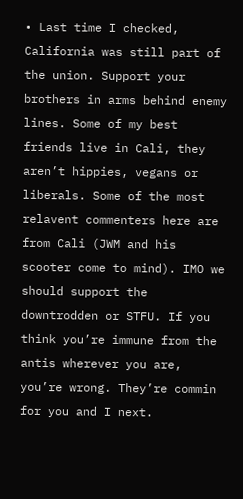• Last time I checked, California was still part of the union. Support your brothers in arms behind enemy lines. Some of my best friends live in Cali, they aren’t hippies, vegans or liberals. Some of the most relavent commenters here are from Cali (JWM and his scooter come to mind). IMO we should support the downtrodden or STFU. If you think you’re immune from the antis wherever you are, you’re wrong. They’re commin for you and I next.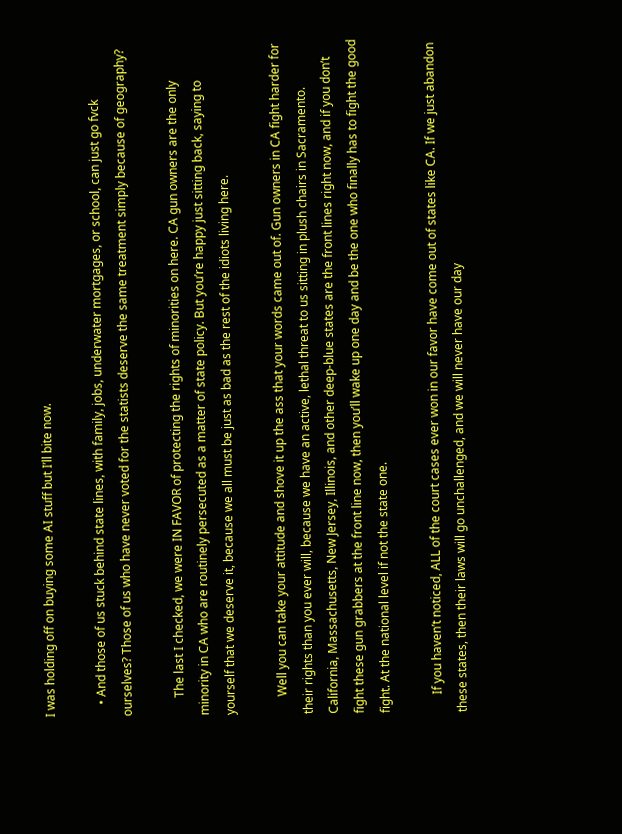I was holding off on buying some AI stuff but I’ll bite now.

    • And those of us stuck behind state lines, with family, jobs, underwater mortgages, or school, can just go fvck ourselves? Those of us who have never voted for the statists deserve the same treatment simply because of geography?

      The last I checked, we were IN FAVOR of protecting the rights of minorities on here. CA gun owners are the only minority in CA who are routinely persecuted as a matter of state policy. But you’re happy just sitting back, saying to yourself that we deserve it, because we all must be just as bad as the rest of the idiots living here.

      Well you can take your attitude and shove it up the ass that your words came out of. Gun owners in CA fight harder for their rights than you ever will, because we have an active, lethal threat to us sitting in plush chairs in Sacramento. California, Massachusetts, New Jersey, Illinois, and other deep-blue states are the front lines right now, and if you don’t fight these gun grabbers at the front line now, then you’ll wake up one day and be the one who finally has to fight the good fight. At the national level if not the state one.

      If you haven’t noticed, ALL of the court cases ever won in our favor have come out of states like CA. If we just abandon these states, then their laws will go unchallenged, and we will never have our day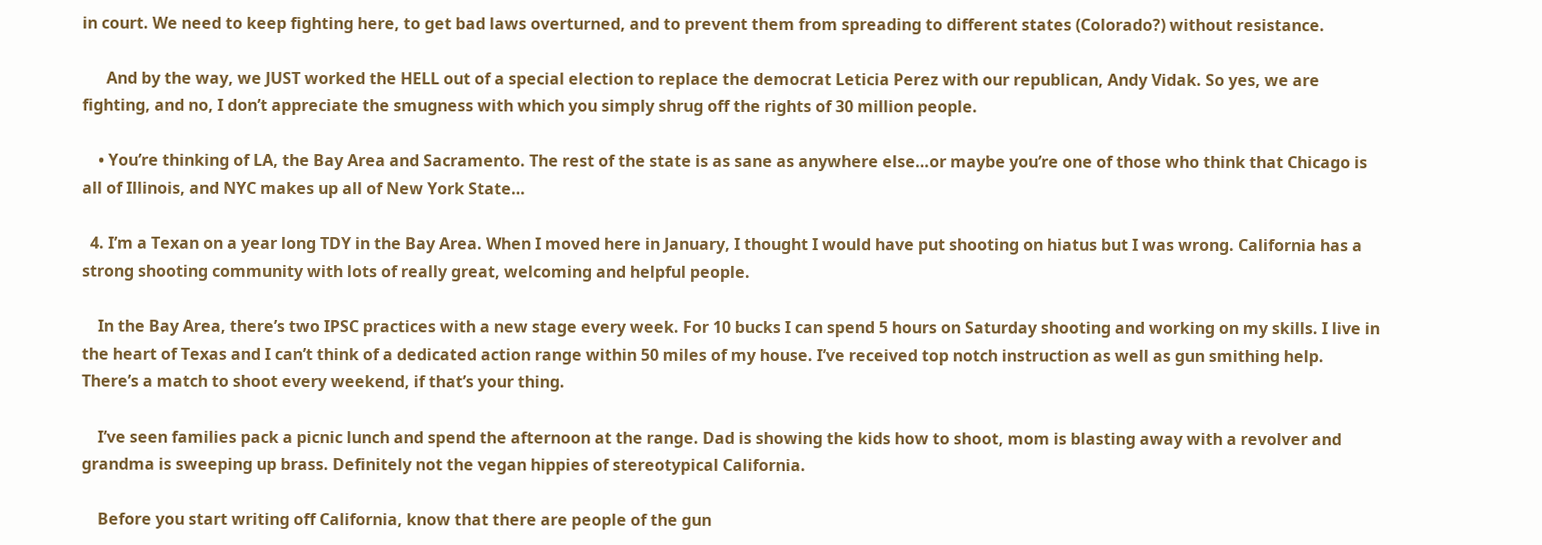in court. We need to keep fighting here, to get bad laws overturned, and to prevent them from spreading to different states (Colorado?) without resistance.

      And by the way, we JUST worked the HELL out of a special election to replace the democrat Leticia Perez with our republican, Andy Vidak. So yes, we are fighting, and no, I don’t appreciate the smugness with which you simply shrug off the rights of 30 million people.

    • You’re thinking of LA, the Bay Area and Sacramento. The rest of the state is as sane as anywhere else…or maybe you’re one of those who think that Chicago is all of Illinois, and NYC makes up all of New York State…

  4. I’m a Texan on a year long TDY in the Bay Area. When I moved here in January, I thought I would have put shooting on hiatus but I was wrong. California has a strong shooting community with lots of really great, welcoming and helpful people.

    In the Bay Area, there’s two IPSC practices with a new stage every week. For 10 bucks I can spend 5 hours on Saturday shooting and working on my skills. I live in the heart of Texas and I can’t think of a dedicated action range within 50 miles of my house. I’ve received top notch instruction as well as gun smithing help. There’s a match to shoot every weekend, if that’s your thing.

    I’ve seen families pack a picnic lunch and spend the afternoon at the range. Dad is showing the kids how to shoot, mom is blasting away with a revolver and grandma is sweeping up brass. Definitely not the vegan hippies of stereotypical California.

    Before you start writing off California, know that there are people of the gun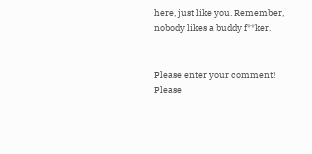here, just like you. Remember, nobody likes a buddy f**ker.


Please enter your comment!
Please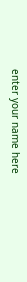enter your name here